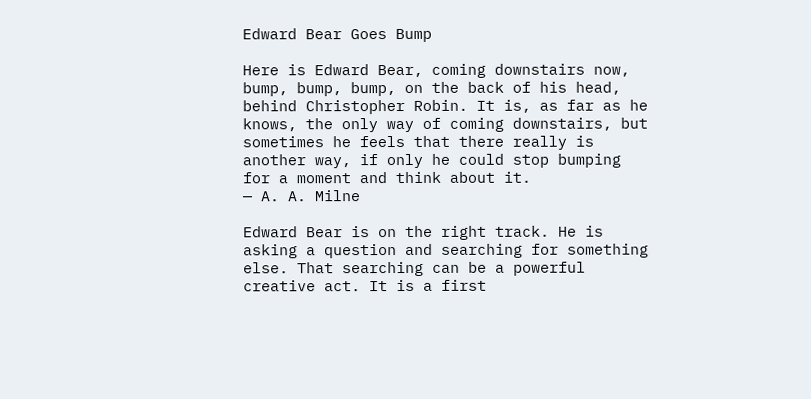Edward Bear Goes Bump

Here is Edward Bear, coming downstairs now, bump, bump, bump, on the back of his head, behind Christopher Robin. It is, as far as he knows, the only way of coming downstairs, but sometimes he feels that there really is another way, if only he could stop bumping for a moment and think about it.
— A. A. Milne

Edward Bear is on the right track. He is asking a question and searching for something else. That searching can be a powerful creative act. It is a first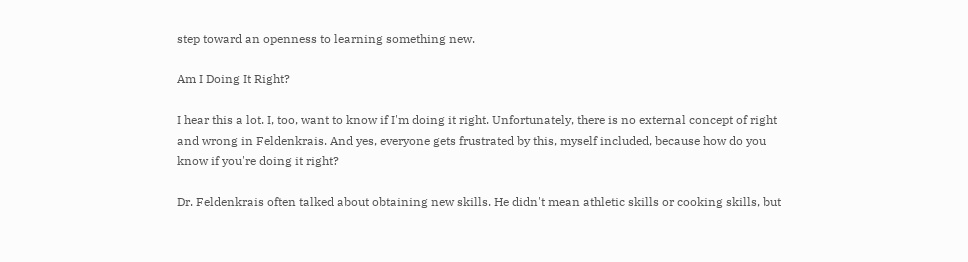step toward an openness to learning something new.

Am I Doing It Right?

I hear this a lot. I, too, want to know if I'm doing it right. Unfortunately, there is no external concept of right and wrong in Feldenkrais. And yes, everyone gets frustrated by this, myself included, because how do you know if you're doing it right?

Dr. Feldenkrais often talked about obtaining new skills. He didn't mean athletic skills or cooking skills, but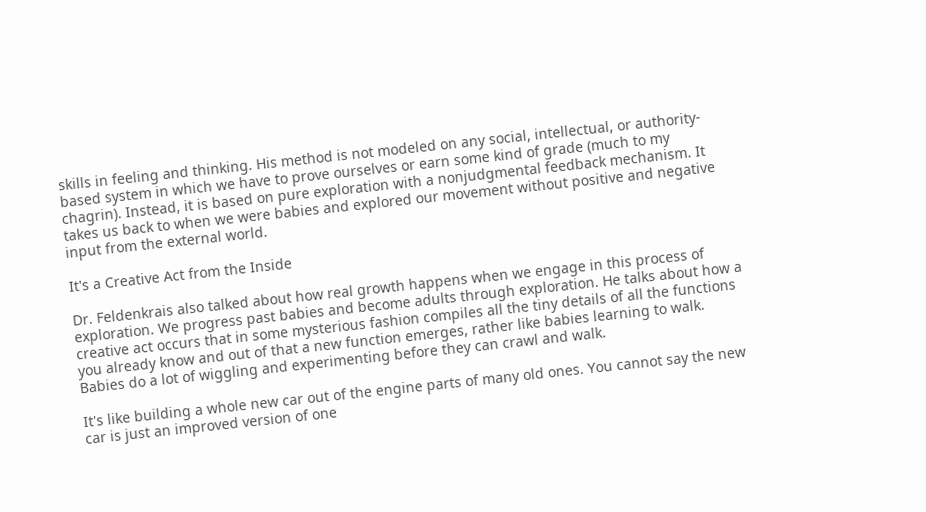skills in feeling and thinking. His method is not modeled on any social, intellectual, or authority-based system in which we have to prove ourselves or earn some kind of grade (much to my chagrin). Instead, it is based on pure exploration with a nonjudgmental feedback mechanism. It takes us back to when we were babies and explored our movement without positive and negative input from the external world.

It's a Creative Act from the Inside

Dr. Feldenkrais also talked about how real growth happens when we engage in this process of exploration. We progress past babies and become adults through exploration. He talks about how a creative act occurs that in some mysterious fashion compiles all the tiny details of all the functions you already know and out of that a new function emerges, rather like babies learning to walk. Babies do a lot of wiggling and experimenting before they can crawl and walk.

It's like building a whole new car out of the engine parts of many old ones. You cannot say the new car is just an improved version of one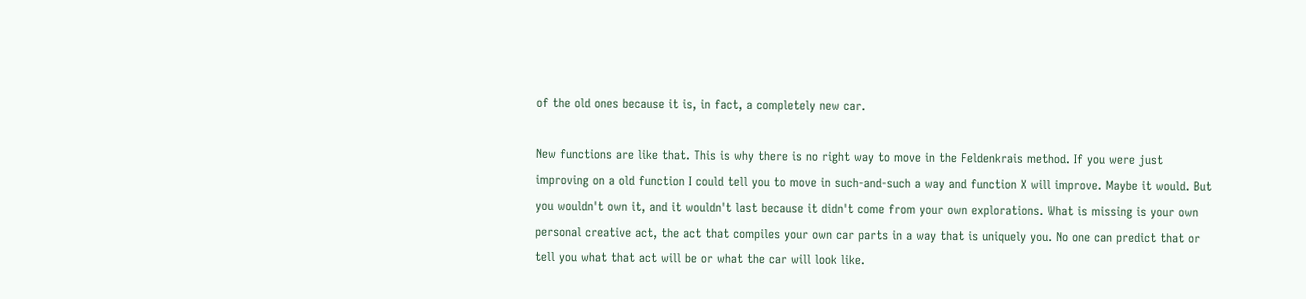of the old ones because it is, in fact, a completely new car.

New functions are like that. This is why there is no right way to move in the Feldenkrais method. If you were just improving on a old function I could tell you to move in such-and-such a way and function X will improve. Maybe it would. But you wouldn't own it, and it wouldn't last because it didn't come from your own explorations. What is missing is your own personal creative act, the act that compiles your own car parts in a way that is uniquely you. No one can predict that or tell you what that act will be or what the car will look like.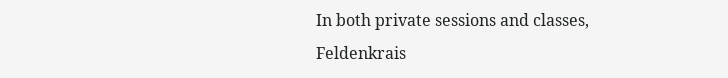In both private sessions and classes, Feldenkrais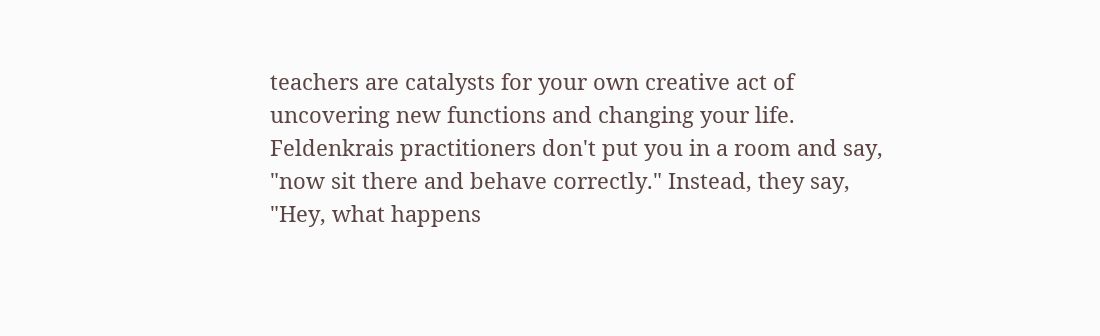teachers are catalysts for your own creative act of uncovering new functions and changing your life. Feldenkrais practitioners don't put you in a room and say, "now sit there and behave correctly." Instead, they say, "Hey, what happens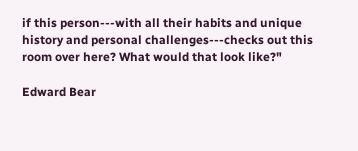if this person---with all their habits and unique history and personal challenges---checks out this room over here? What would that look like?"

Edward Bear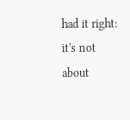had it right: it's not about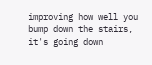improving how well you bump down the stairs, it's going down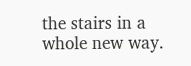the stairs in a whole new way.